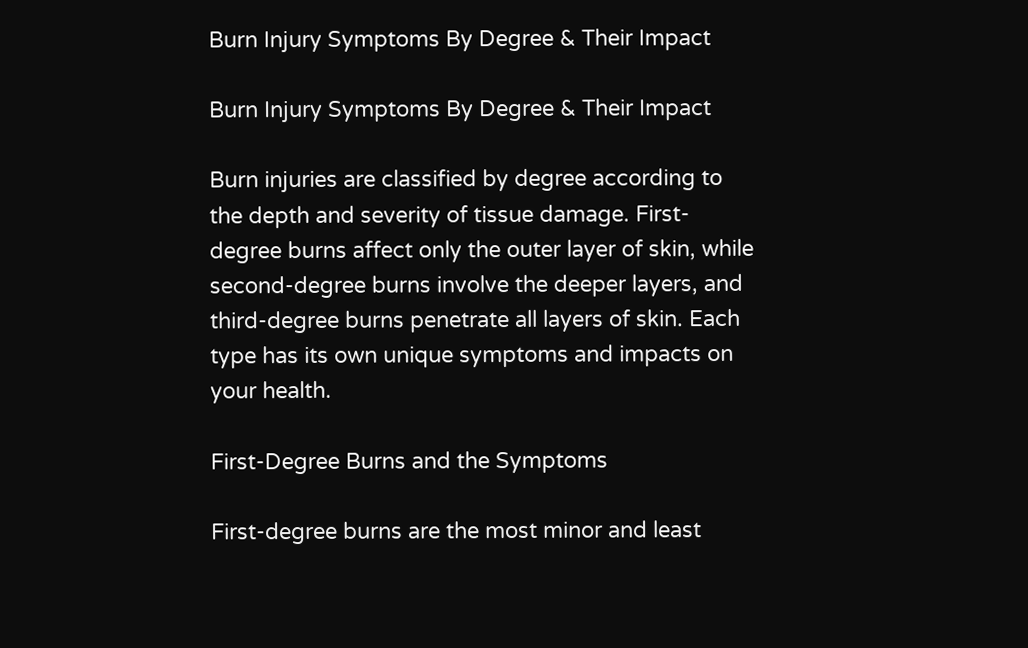Burn Injury Symptoms By Degree & Their Impact

Burn Injury Symptoms By Degree & Their Impact

Burn injuries are classified by degree according to the depth and severity of tissue damage. First-degree burns affect only the outer layer of skin, while second-degree burns involve the deeper layers, and third-degree burns penetrate all layers of skin. Each type has its own unique symptoms and impacts on your health.

First-Degree Burns and the Symptoms

First-degree burns are the most minor and least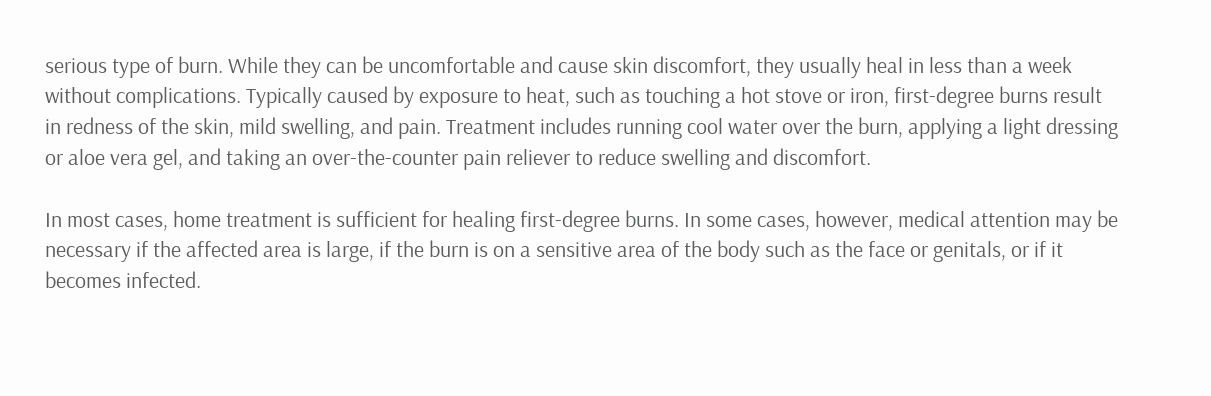serious type of burn. While they can be uncomfortable and cause skin discomfort, they usually heal in less than a week without complications. Typically caused by exposure to heat, such as touching a hot stove or iron, first-degree burns result in redness of the skin, mild swelling, and pain. Treatment includes running cool water over the burn, applying a light dressing or aloe vera gel, and taking an over-the-counter pain reliever to reduce swelling and discomfort.

In most cases, home treatment is sufficient for healing first-degree burns. In some cases, however, medical attention may be necessary if the affected area is large, if the burn is on a sensitive area of the body such as the face or genitals, or if it becomes infected.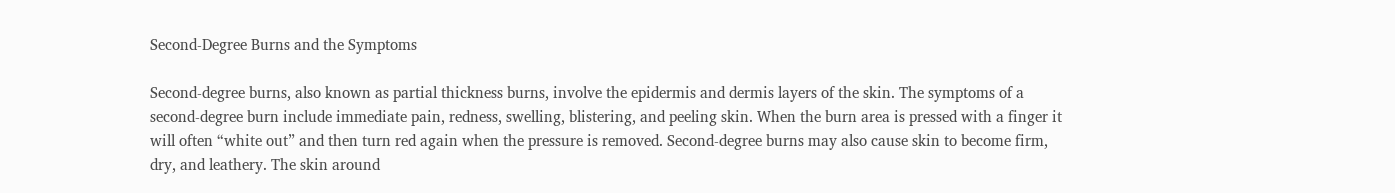Second-Degree Burns and the Symptoms

Second-degree burns, also known as partial thickness burns, involve the epidermis and dermis layers of the skin. The symptoms of a second-degree burn include immediate pain, redness, swelling, blistering, and peeling skin. When the burn area is pressed with a finger it will often “white out” and then turn red again when the pressure is removed. Second-degree burns may also cause skin to become firm, dry, and leathery. The skin around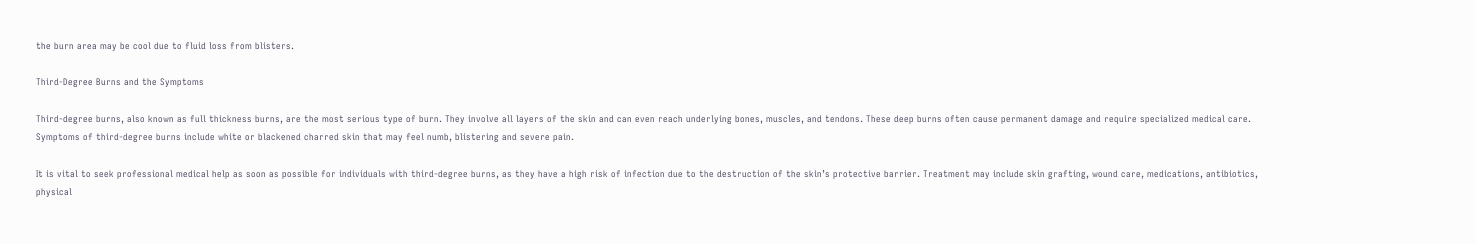the burn area may be cool due to fluid loss from blisters.

Third-Degree Burns and the Symptoms

Third-degree burns, also known as full thickness burns, are the most serious type of burn. They involve all layers of the skin and can even reach underlying bones, muscles, and tendons. These deep burns often cause permanent damage and require specialized medical care. Symptoms of third-degree burns include white or blackened charred skin that may feel numb, blistering and severe pain.

It is vital to seek professional medical help as soon as possible for individuals with third-degree burns, as they have a high risk of infection due to the destruction of the skin’s protective barrier. Treatment may include skin grafting, wound care, medications, antibiotics, physical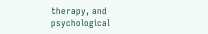therapy, and psychological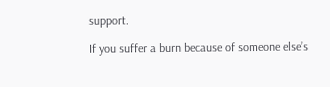support.

If you suffer a burn because of someone else’s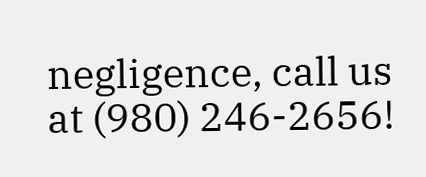negligence, call us at (980) 246-2656!